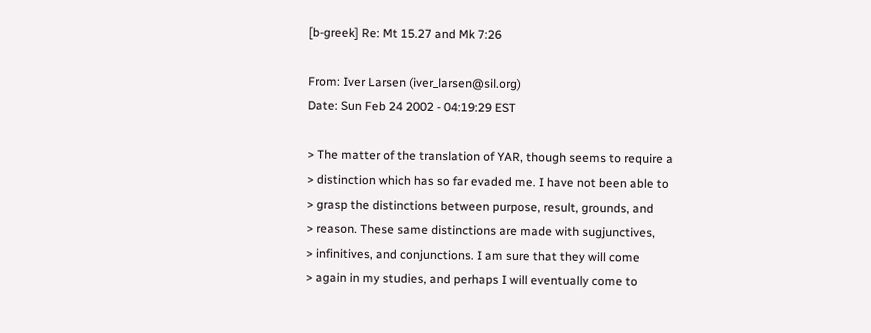[b-greek] Re: Mt 15.27 and Mk 7:26

From: Iver Larsen (iver_larsen@sil.org)
Date: Sun Feb 24 2002 - 04:19:29 EST

> The matter of the translation of YAR, though seems to require a
> distinction which has so far evaded me. I have not been able to
> grasp the distinctions between purpose, result, grounds, and
> reason. These same distinctions are made with sugjunctives,
> infinitives, and conjunctions. I am sure that they will come
> again in my studies, and perhaps I will eventually come to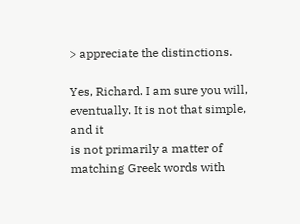> appreciate the distinctions.

Yes, Richard. I am sure you will, eventually. It is not that simple, and it
is not primarily a matter of matching Greek words with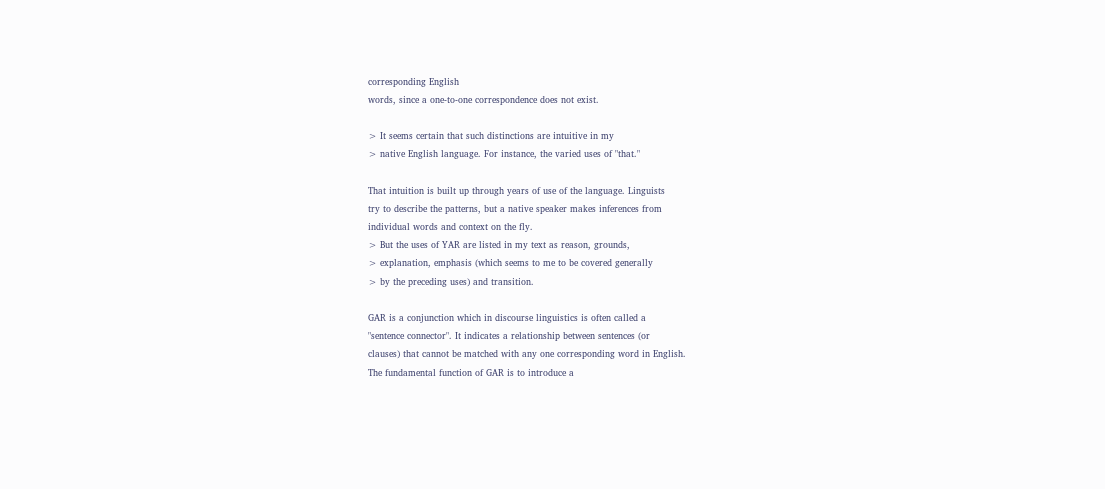corresponding English
words, since a one-to-one correspondence does not exist.

> It seems certain that such distinctions are intuitive in my
> native English language. For instance, the varied uses of "that."

That intuition is built up through years of use of the language. Linguists
try to describe the patterns, but a native speaker makes inferences from
individual words and context on the fly.
> But the uses of YAR are listed in my text as reason, grounds,
> explanation, emphasis (which seems to me to be covered generally
> by the preceding uses) and transition.

GAR is a conjunction which in discourse linguistics is often called a
"sentence connector". It indicates a relationship between sentences (or
clauses) that cannot be matched with any one corresponding word in English.
The fundamental function of GAR is to introduce a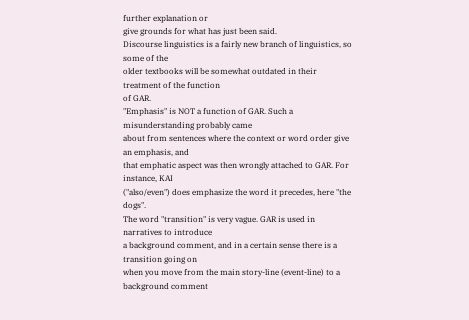further explanation or
give grounds for what has just been said.
Discourse linguistics is a fairly new branch of linguistics, so some of the
older textbooks will be somewhat outdated in their treatment of the function
of GAR.
"Emphasis" is NOT a function of GAR. Such a misunderstanding probably came
about from sentences where the context or word order give an emphasis, and
that emphatic aspect was then wrongly attached to GAR. For instance, KAI
("also/even") does emphasize the word it precedes, here "the dogs".
The word "transition" is very vague. GAR is used in narratives to introduce
a background comment, and in a certain sense there is a transition going on
when you move from the main story-line (event-line) to a background comment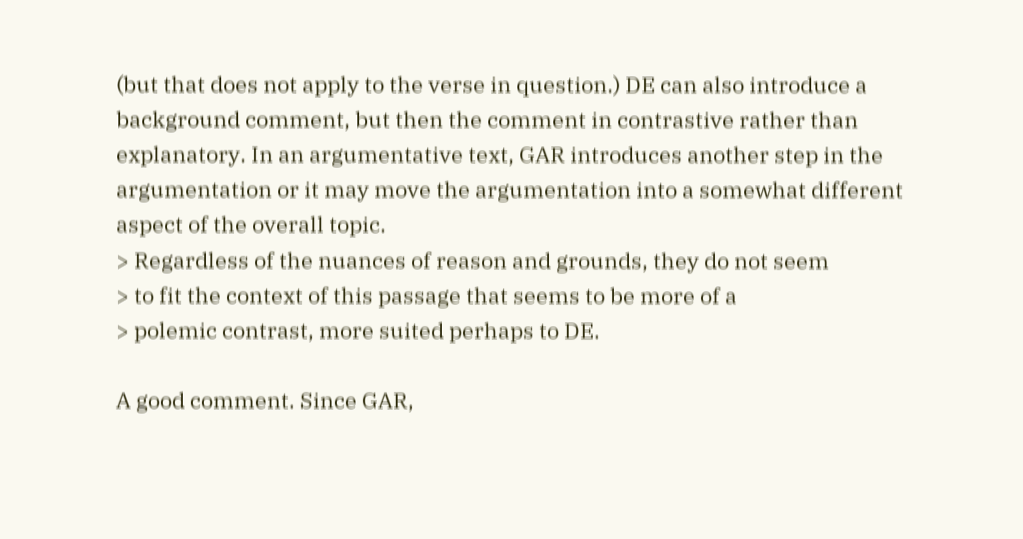(but that does not apply to the verse in question.) DE can also introduce a
background comment, but then the comment in contrastive rather than
explanatory. In an argumentative text, GAR introduces another step in the
argumentation or it may move the argumentation into a somewhat different
aspect of the overall topic.
> Regardless of the nuances of reason and grounds, they do not seem
> to fit the context of this passage that seems to be more of a
> polemic contrast, more suited perhaps to DE.

A good comment. Since GAR,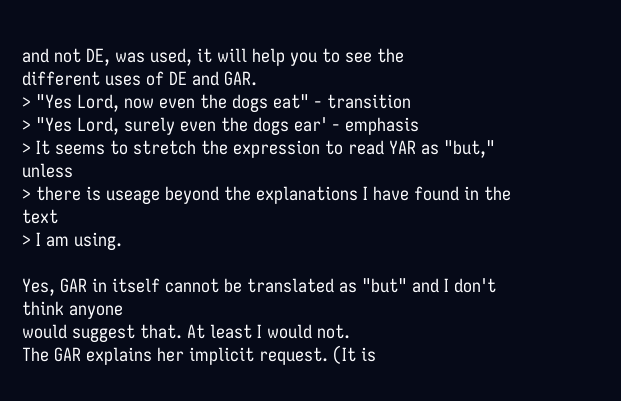and not DE, was used, it will help you to see the
different uses of DE and GAR.
> "Yes Lord, now even the dogs eat" - transition
> "Yes Lord, surely even the dogs ear' - emphasis
> It seems to stretch the expression to read YAR as "but," unless
> there is useage beyond the explanations I have found in the text
> I am using.

Yes, GAR in itself cannot be translated as "but" and I don't think anyone
would suggest that. At least I would not.
The GAR explains her implicit request. (It is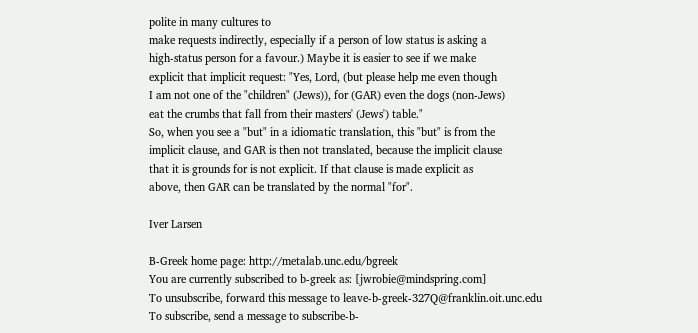polite in many cultures to
make requests indirectly, especially if a person of low status is asking a
high-status person for a favour.) Maybe it is easier to see if we make
explicit that implicit request: "Yes, Lord, (but please help me even though
I am not one of the "children" (Jews)), for (GAR) even the dogs (non-Jews)
eat the crumbs that fall from their masters' (Jews') table."
So, when you see a "but" in a idiomatic translation, this "but" is from the
implicit clause, and GAR is then not translated, because the implicit clause
that it is grounds for is not explicit. If that clause is made explicit as
above, then GAR can be translated by the normal "for".

Iver Larsen

B-Greek home page: http://metalab.unc.edu/bgreek
You are currently subscribed to b-greek as: [jwrobie@mindspring.com]
To unsubscribe, forward this message to leave-b-greek-327Q@franklin.oit.unc.edu
To subscribe, send a message to subscribe-b-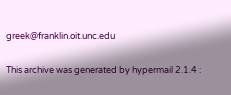greek@franklin.oit.unc.edu

This archive was generated by hypermail 2.1.4 :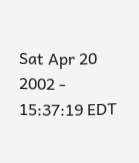Sat Apr 20 2002 - 15:37:19 EDT